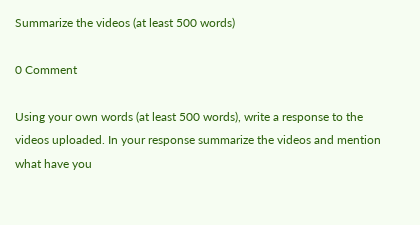Summarize the videos (at least 500 words)

0 Comment

Using your own words (at least 500 words), write a response to the videos uploaded. In your response summarize the videos and mention what have you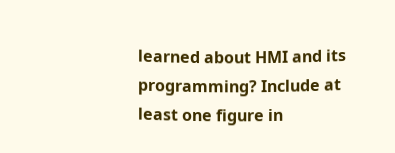learned about HMI and its programming? Include at least one figure in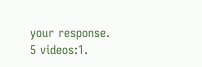your response. 5 videos:1.